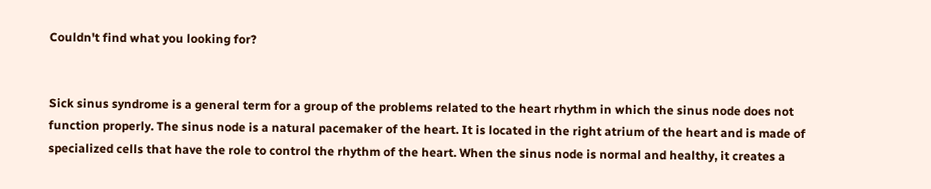Couldn't find what you looking for?


Sick sinus syndrome is a general term for a group of the problems related to the heart rhythm in which the sinus node does not function properly. The sinus node is a natural pacemaker of the heart. It is located in the right atrium of the heart and is made of specialized cells that have the role to control the rhythm of the heart. When the sinus node is normal and healthy, it creates a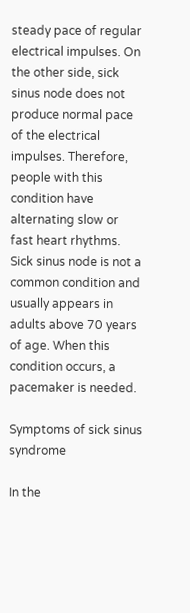steady pace of regular electrical impulses. On the other side, sick sinus node does not produce normal pace of the electrical impulses. Therefore, people with this condition have alternating slow or fast heart rhythms. Sick sinus node is not a common condition and usually appears in adults above 70 years of age. When this condition occurs, a pacemaker is needed.

Symptoms of sick sinus syndrome

In the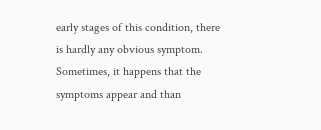early stages of this condition, there is hardly any obvious symptom. Sometimes, it happens that the symptoms appear and than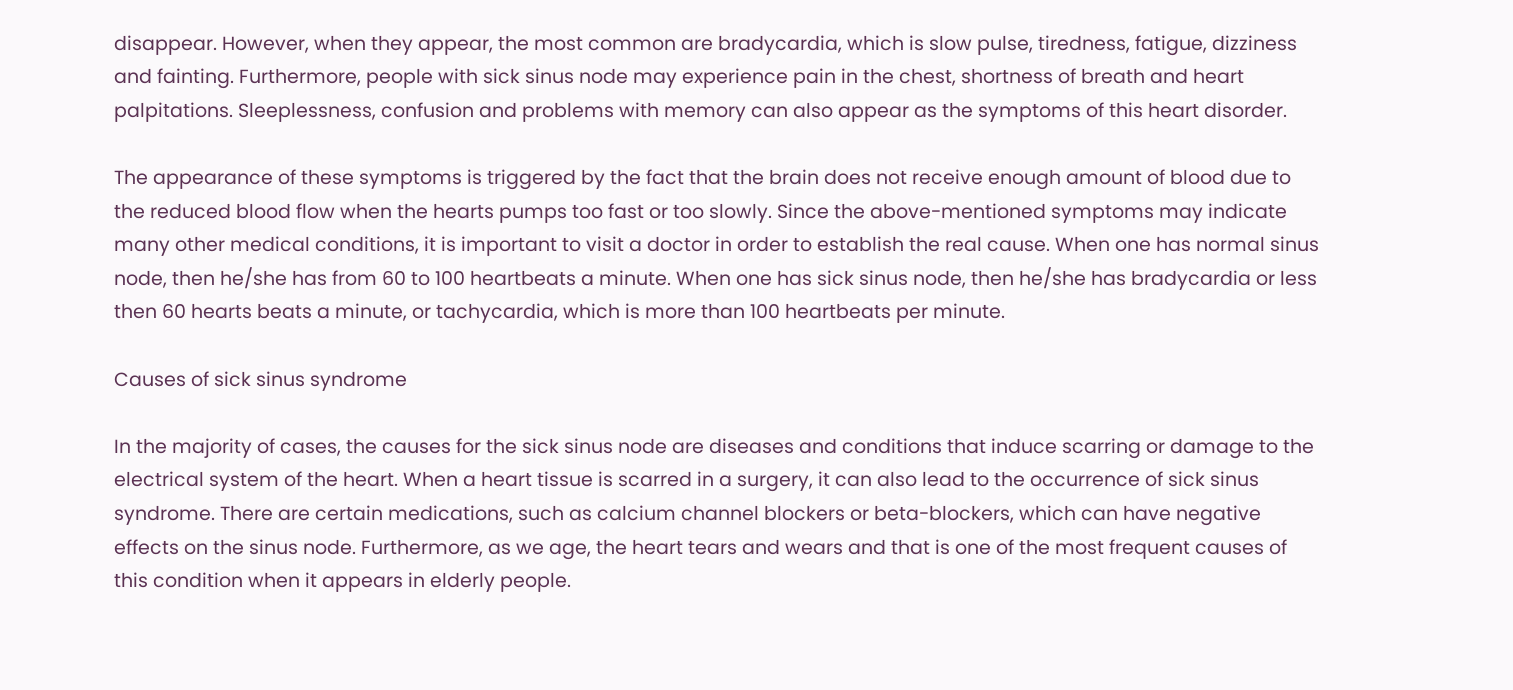disappear. However, when they appear, the most common are bradycardia, which is slow pulse, tiredness, fatigue, dizziness and fainting. Furthermore, people with sick sinus node may experience pain in the chest, shortness of breath and heart palpitations. Sleeplessness, confusion and problems with memory can also appear as the symptoms of this heart disorder.

The appearance of these symptoms is triggered by the fact that the brain does not receive enough amount of blood due to the reduced blood flow when the hearts pumps too fast or too slowly. Since the above-mentioned symptoms may indicate many other medical conditions, it is important to visit a doctor in order to establish the real cause. When one has normal sinus node, then he/she has from 60 to 100 heartbeats a minute. When one has sick sinus node, then he/she has bradycardia or less then 60 hearts beats a minute, or tachycardia, which is more than 100 heartbeats per minute.

Causes of sick sinus syndrome

In the majority of cases, the causes for the sick sinus node are diseases and conditions that induce scarring or damage to the electrical system of the heart. When a heart tissue is scarred in a surgery, it can also lead to the occurrence of sick sinus syndrome. There are certain medications, such as calcium channel blockers or beta-blockers, which can have negative effects on the sinus node. Furthermore, as we age, the heart tears and wears and that is one of the most frequent causes of this condition when it appears in elderly people.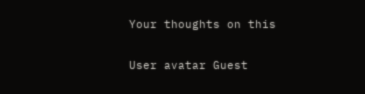Your thoughts on this

User avatar Guest